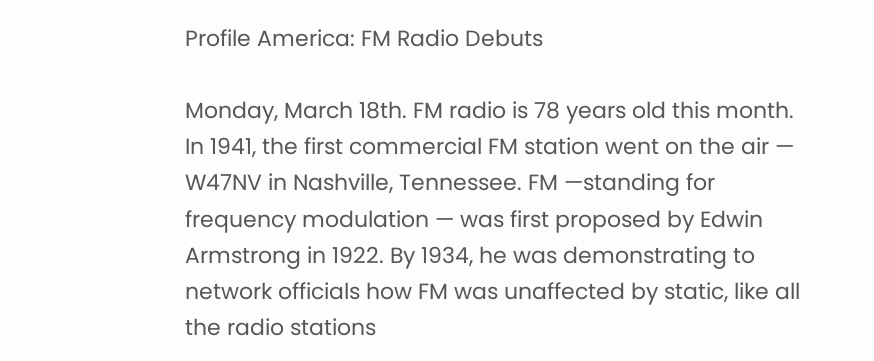Profile America: FM Radio Debuts

Monday, March 18th. FM radio is 78 years old this month. In 1941, the first commercial FM station went on the air — W47NV in Nashville, Tennessee. FM —standing for frequency modulation — was first proposed by Edwin Armstrong in 1922. By 1934, he was demonstrating to network officials how FM was unaffected by static, like all the radio stations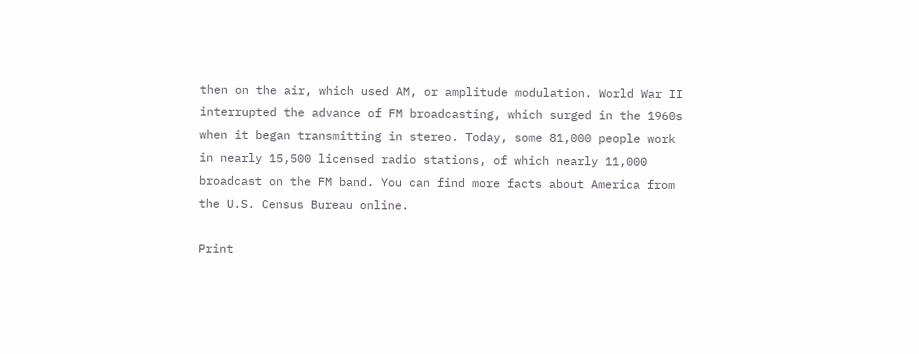then on the air, which used AM, or amplitude modulation. World War II interrupted the advance of FM broadcasting, which surged in the 1960s when it began transmitting in stereo. Today, some 81,000 people work in nearly 15,500 licensed radio stations, of which nearly 11,000 broadcast on the FM band. You can find more facts about America from the U.S. Census Bureau online.

Print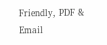Friendly, PDF & Email